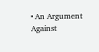• An Argument Against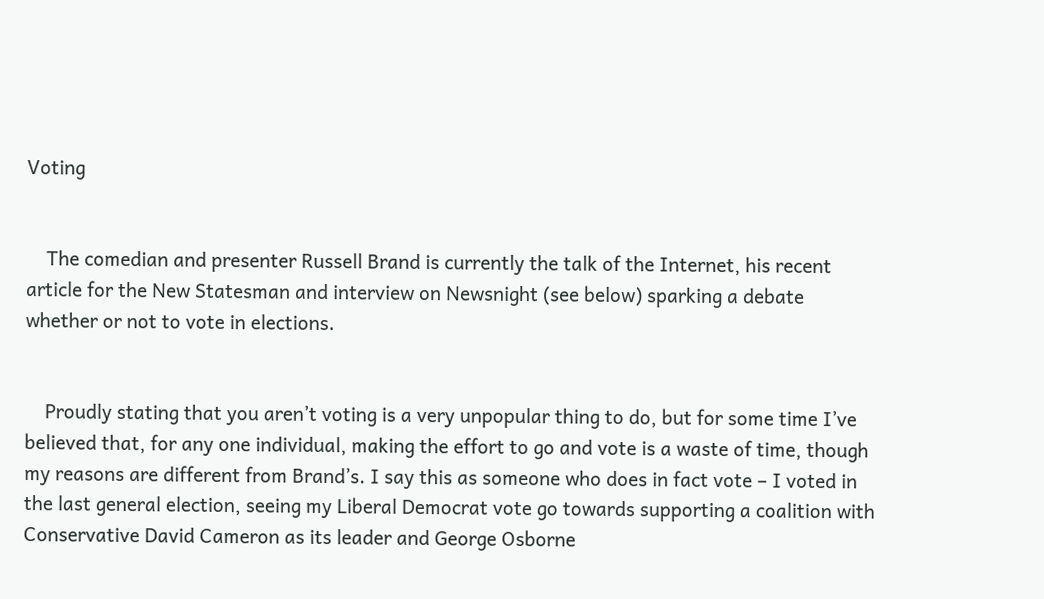Voting


    The comedian and presenter Russell Brand is currently the talk of the Internet, his recent article for the New Statesman and interview on Newsnight (see below) sparking a debate whether or not to vote in elections.


    Proudly stating that you aren’t voting is a very unpopular thing to do, but for some time I’ve believed that, for any one individual, making the effort to go and vote is a waste of time, though my reasons are different from Brand’s. I say this as someone who does in fact vote – I voted in the last general election, seeing my Liberal Democrat vote go towards supporting a coalition with Conservative David Cameron as its leader and George Osborne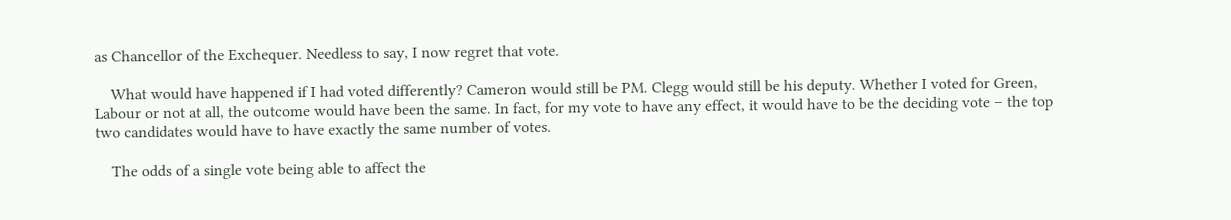as Chancellor of the Exchequer. Needless to say, I now regret that vote.

    What would have happened if I had voted differently? Cameron would still be PM. Clegg would still be his deputy. Whether I voted for Green, Labour or not at all, the outcome would have been the same. In fact, for my vote to have any effect, it would have to be the deciding vote – the top two candidates would have to have exactly the same number of votes.

    The odds of a single vote being able to affect the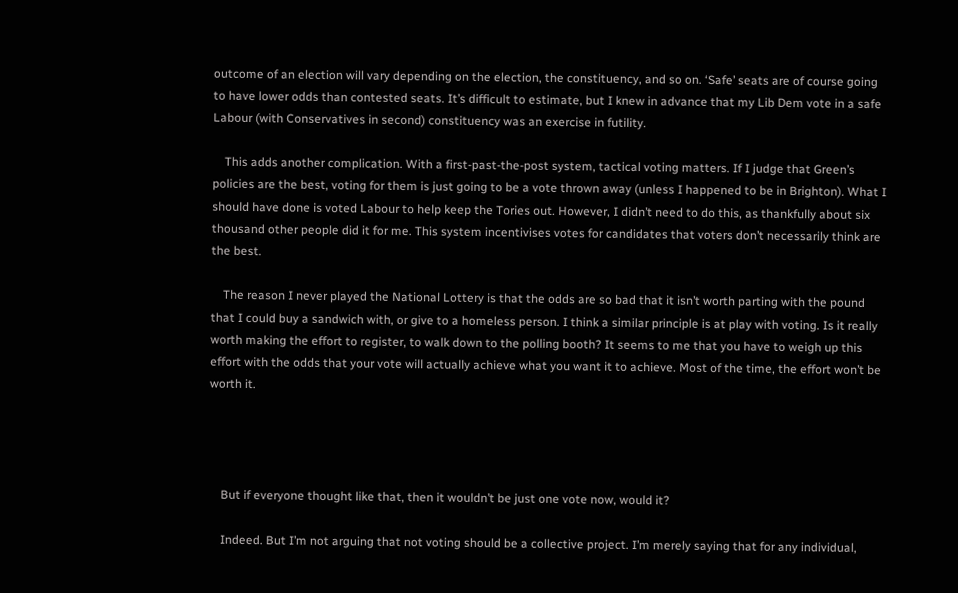outcome of an election will vary depending on the election, the constituency, and so on. ‘Safe’ seats are of course going to have lower odds than contested seats. It’s difficult to estimate, but I knew in advance that my Lib Dem vote in a safe Labour (with Conservatives in second) constituency was an exercise in futility.

    This adds another complication. With a first-past-the-post system, tactical voting matters. If I judge that Green’s policies are the best, voting for them is just going to be a vote thrown away (unless I happened to be in Brighton). What I should have done is voted Labour to help keep the Tories out. However, I didn’t need to do this, as thankfully about six thousand other people did it for me. This system incentivises votes for candidates that voters don’t necessarily think are the best.

    The reason I never played the National Lottery is that the odds are so bad that it isn’t worth parting with the pound that I could buy a sandwich with, or give to a homeless person. I think a similar principle is at play with voting. Is it really worth making the effort to register, to walk down to the polling booth? It seems to me that you have to weigh up this effort with the odds that your vote will actually achieve what you want it to achieve. Most of the time, the effort won’t be worth it.




    But if everyone thought like that, then it wouldn’t be just one vote now, would it?

    Indeed. But I’m not arguing that not voting should be a collective project. I’m merely saying that for any individual,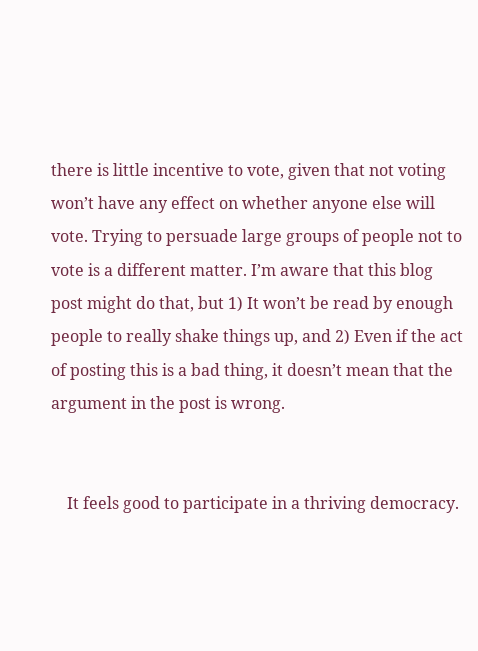there is little incentive to vote, given that not voting won’t have any effect on whether anyone else will vote. Trying to persuade large groups of people not to vote is a different matter. I’m aware that this blog post might do that, but 1) It won’t be read by enough people to really shake things up, and 2) Even if the act of posting this is a bad thing, it doesn’t mean that the argument in the post is wrong.


    It feels good to participate in a thriving democracy.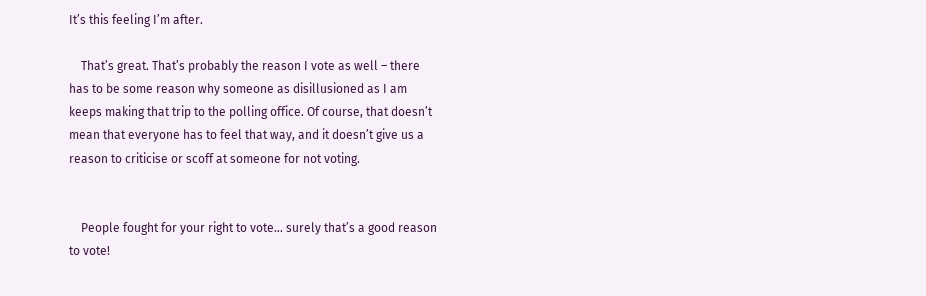It’s this feeling I’m after.

    That’s great. That’s probably the reason I vote as well – there has to be some reason why someone as disillusioned as I am keeps making that trip to the polling office. Of course, that doesn’t mean that everyone has to feel that way, and it doesn’t give us a reason to criticise or scoff at someone for not voting.


    People fought for your right to vote… surely that’s a good reason to vote!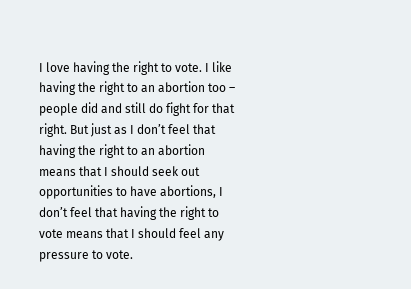I love having the right to vote. I like having the right to an abortion too – people did and still do fight for that right. But just as I don’t feel that having the right to an abortion means that I should seek out opportunities to have abortions, I don’t feel that having the right to vote means that I should feel any pressure to vote.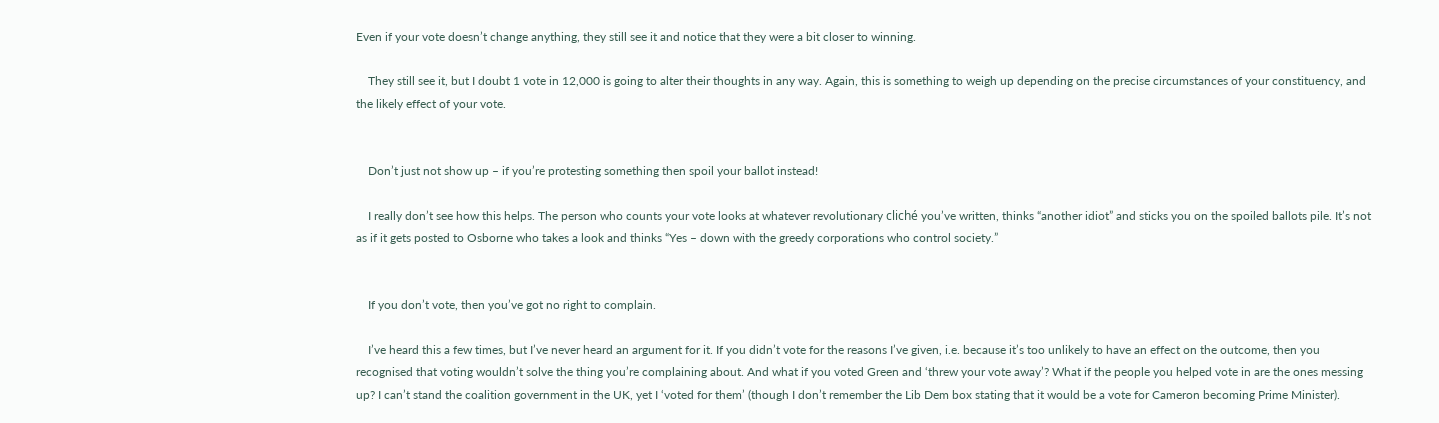Even if your vote doesn’t change anything, they still see it and notice that they were a bit closer to winning.

    They still see it, but I doubt 1 vote in 12,000 is going to alter their thoughts in any way. Again, this is something to weigh up depending on the precise circumstances of your constituency, and the likely effect of your vote.


    Don’t just not show up – if you’re protesting something then spoil your ballot instead!

    I really don’t see how this helps. The person who counts your vote looks at whatever revolutionary cliché you’ve written, thinks “another idiot” and sticks you on the spoiled ballots pile. It’s not as if it gets posted to Osborne who takes a look and thinks “Yes – down with the greedy corporations who control society.”


    If you don’t vote, then you’ve got no right to complain.

    I’ve heard this a few times, but I’ve never heard an argument for it. If you didn’t vote for the reasons I’ve given, i.e. because it’s too unlikely to have an effect on the outcome, then you recognised that voting wouldn’t solve the thing you’re complaining about. And what if you voted Green and ‘threw your vote away’? What if the people you helped vote in are the ones messing up? I can’t stand the coalition government in the UK, yet I ‘voted for them’ (though I don’t remember the Lib Dem box stating that it would be a vote for Cameron becoming Prime Minister).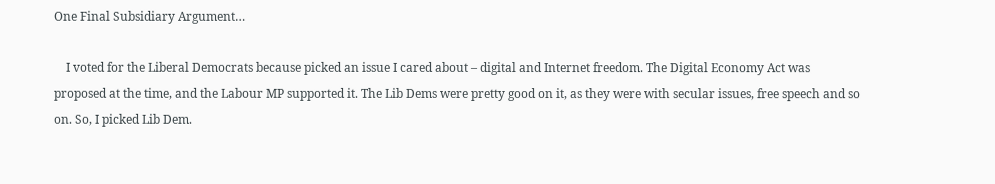One Final Subsidiary Argument…

    I voted for the Liberal Democrats because picked an issue I cared about – digital and Internet freedom. The Digital Economy Act was proposed at the time, and the Labour MP supported it. The Lib Dems were pretty good on it, as they were with secular issues, free speech and so on. So, I picked Lib Dem.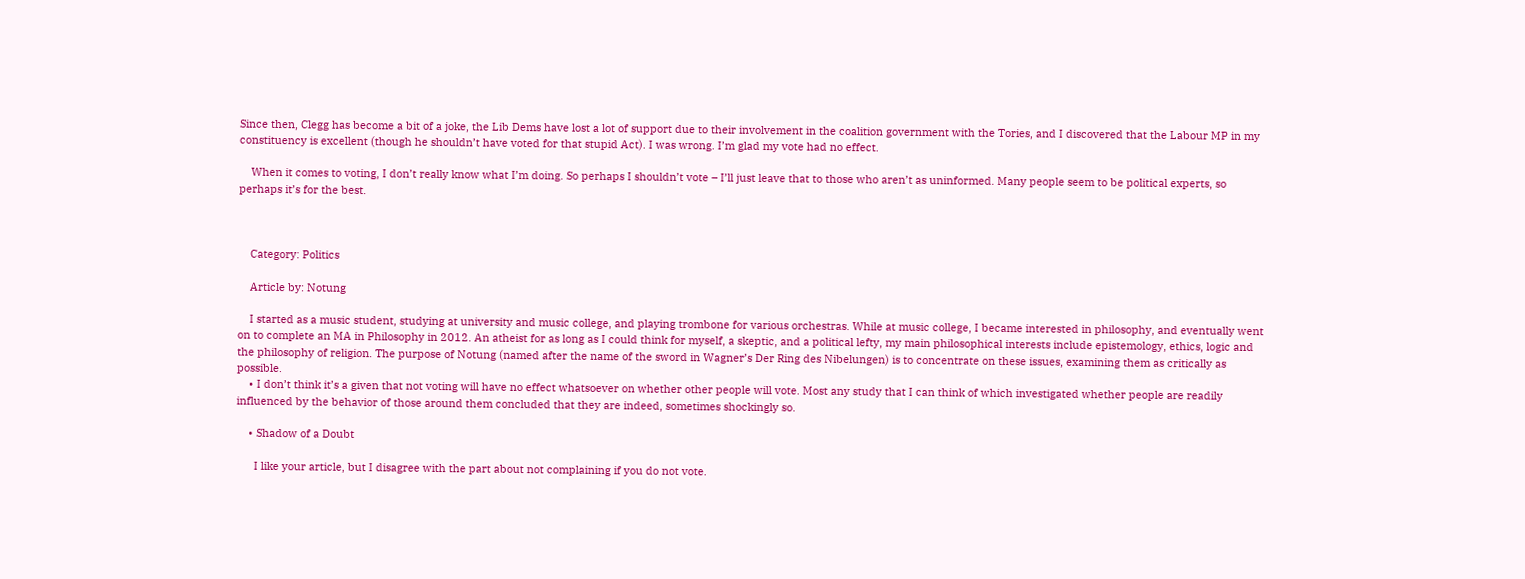Since then, Clegg has become a bit of a joke, the Lib Dems have lost a lot of support due to their involvement in the coalition government with the Tories, and I discovered that the Labour MP in my constituency is excellent (though he shouldn’t have voted for that stupid Act). I was wrong. I’m glad my vote had no effect.

    When it comes to voting, I don’t really know what I’m doing. So perhaps I shouldn’t vote – I’ll just leave that to those who aren’t as uninformed. Many people seem to be political experts, so perhaps it’s for the best.



    Category: Politics

    Article by: Notung

    I started as a music student, studying at university and music college, and playing trombone for various orchestras. While at music college, I became interested in philosophy, and eventually went on to complete an MA in Philosophy in 2012. An atheist for as long as I could think for myself, a skeptic, and a political lefty, my main philosophical interests include epistemology, ethics, logic and the philosophy of religion. The purpose of Notung (named after the name of the sword in Wagner’s Der Ring des Nibelungen) is to concentrate on these issues, examining them as critically as possible.
    • I don’t think it’s a given that not voting will have no effect whatsoever on whether other people will vote. Most any study that I can think of which investigated whether people are readily influenced by the behavior of those around them concluded that they are indeed, sometimes shockingly so.

    • Shadow of a Doubt

      I like your article, but I disagree with the part about not complaining if you do not vote.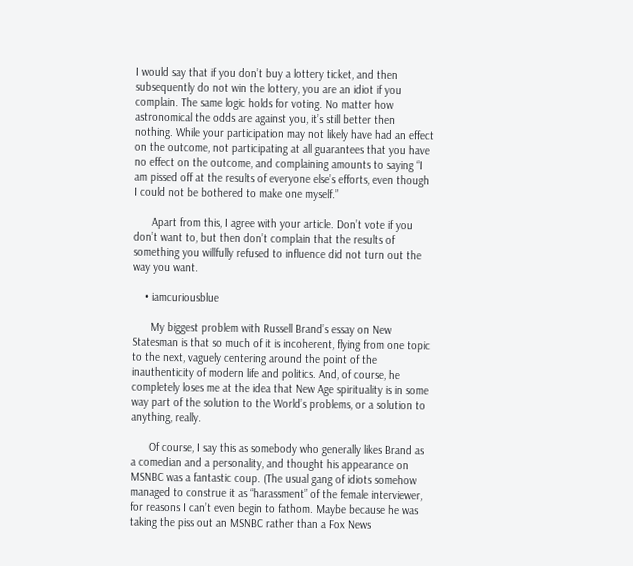I would say that if you don’t buy a lottery ticket, and then subsequently do not win the lottery, you are an idiot if you complain. The same logic holds for voting. No matter how astronomical the odds are against you, it’s still better then nothing. While your participation may not likely have had an effect on the outcome, not participating at all guarantees that you have no effect on the outcome, and complaining amounts to saying “I am pissed off at the results of everyone else’s efforts, even though I could not be bothered to make one myself.”

      Apart from this, I agree with your article. Don’t vote if you don’t want to, but then don’t complain that the results of something you willfully refused to influence did not turn out the way you want.

    • iamcuriousblue

      My biggest problem with Russell Brand’s essay on New Statesman is that so much of it is incoherent, flying from one topic to the next, vaguely centering around the point of the inauthenticity of modern life and politics. And, of course, he completely loses me at the idea that New Age spirituality is in some way part of the solution to the World’s problems, or a solution to anything, really.

      Of course, I say this as somebody who generally likes Brand as a comedian and a personality, and thought his appearance on MSNBC was a fantastic coup. (The usual gang of idiots somehow managed to construe it as “harassment” of the female interviewer, for reasons I can’t even begin to fathom. Maybe because he was taking the piss out an MSNBC rather than a Fox News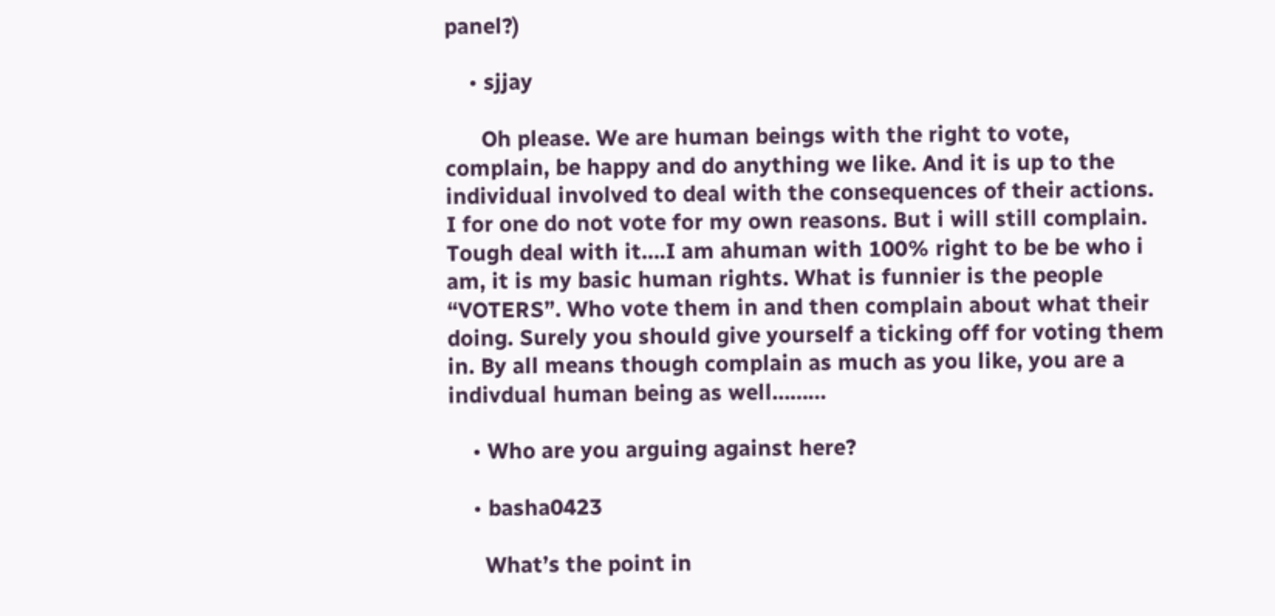panel?)

    • sjjay

      Oh please. We are human beings with the right to vote, complain, be happy and do anything we like. And it is up to the individual involved to deal with the consequences of their actions. I for one do not vote for my own reasons. But i will still complain. Tough deal with it….I am ahuman with 100% right to be be who i am, it is my basic human rights. What is funnier is the people “VOTERS”. Who vote them in and then complain about what their doing. Surely you should give yourself a ticking off for voting them in. By all means though complain as much as you like, you are a indivdual human being as well………

    • Who are you arguing against here?

    • basha0423

      What’s the point in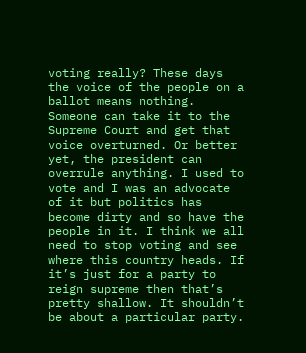voting really? These days the voice of the people on a ballot means nothing. Someone can take it to the Supreme Court and get that voice overturned. Or better yet, the president can overrule anything. I used to vote and I was an advocate of it but politics has become dirty and so have the people in it. I think we all need to stop voting and see where this country heads. If it’s just for a party to reign supreme then that’s pretty shallow. It shouldn’t be about a particular party.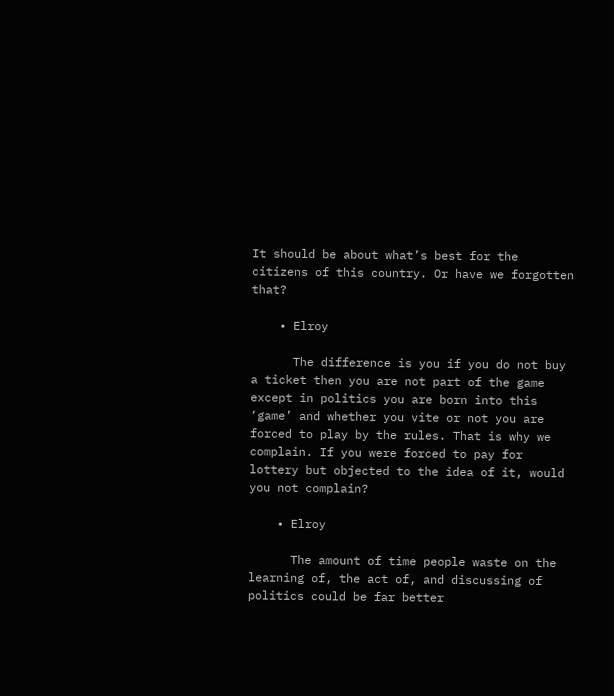It should be about what’s best for the citizens of this country. Or have we forgotten that?

    • Elroy

      The difference is you if you do not buy a ticket then you are not part of the game except in politics you are born into this ‘game’ and whether you vite or not you are forced to play by the rules. That is why we complain. If you were forced to pay for lottery but objected to the idea of it, would you not complain?

    • Elroy

      The amount of time people waste on the learning of, the act of, and discussing of politics could be far better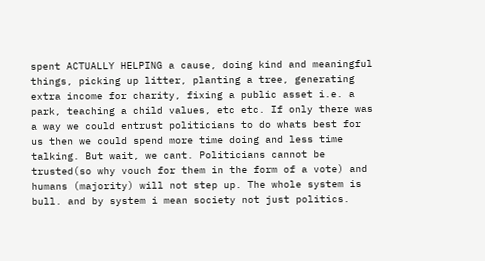spent ACTUALLY HELPING a cause, doing kind and meaningful things, picking up litter, planting a tree, generating extra income for charity, fixing a public asset i.e. a park, teaching a child values, etc etc. If only there was a way we could entrust politicians to do whats best for us then we could spend more time doing and less time talking. But wait, we cant. Politicians cannot be trusted(so why vouch for them in the form of a vote) and humans (majority) will not step up. The whole system is bull. and by system i mean society not just politics.